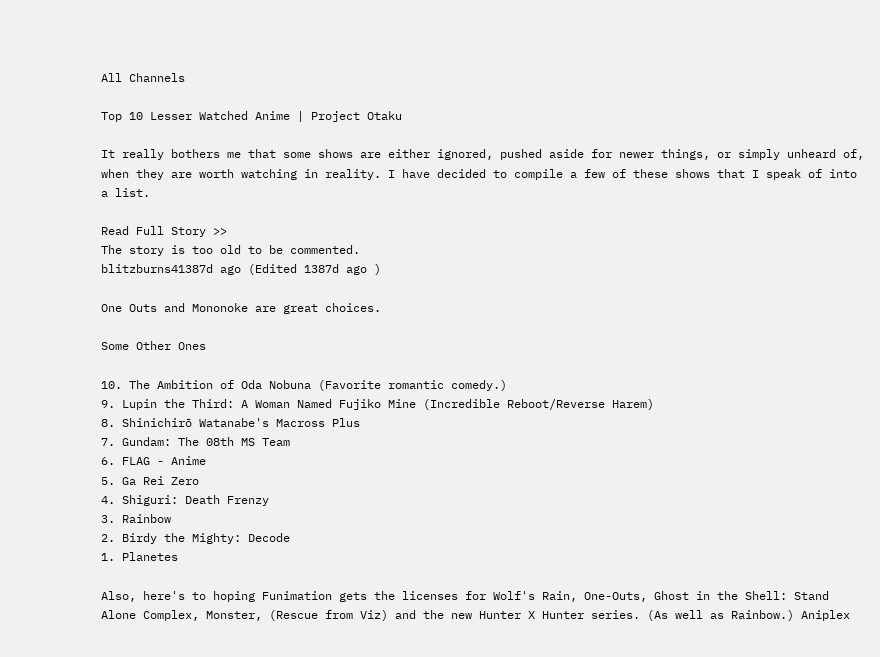All Channels

Top 10 Lesser Watched Anime | Project Otaku

It really bothers me that some shows are either ignored, pushed aside for newer things, or simply unheard of, when they are worth watching in reality. I have decided to compile a few of these shows that I speak of into a list.

Read Full Story >>
The story is too old to be commented.
blitzburns41387d ago (Edited 1387d ago )

One Outs and Mononoke are great choices.

Some Other Ones

10. The Ambition of Oda Nobuna (Favorite romantic comedy.)
9. Lupin the Third: A Woman Named Fujiko Mine (Incredible Reboot/Reverse Harem)
8. Shinichirō Watanabe's Macross Plus
7. Gundam: The 08th MS Team
6. FLAG - Anime
5. Ga Rei Zero
4. Shiguri: Death Frenzy
3. Rainbow
2. Birdy the Mighty: Decode
1. Planetes

Also, here's to hoping Funimation gets the licenses for Wolf's Rain, One-Outs, Ghost in the Shell: Stand Alone Complex, Monster, (Rescue from Viz) and the new Hunter X Hunter series. (As well as Rainbow.) Aniplex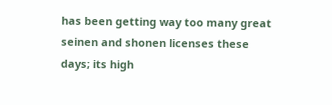has been getting way too many great seinen and shonen licenses these days; its high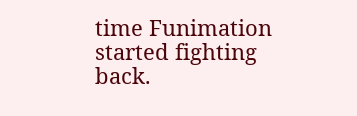time Funimation started fighting back.